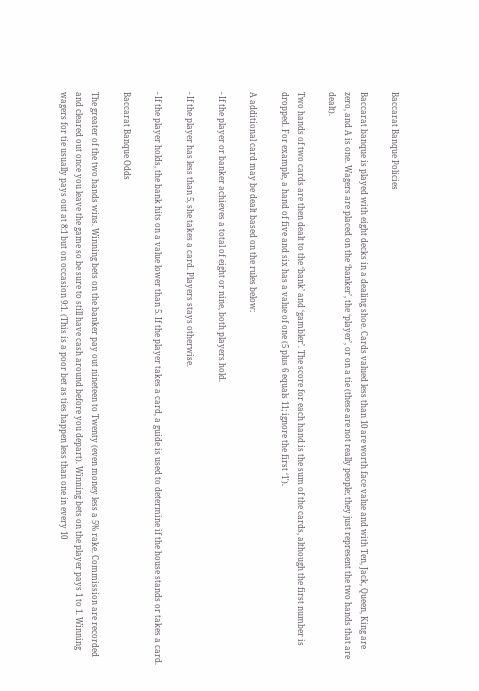Baccarat Banque Policies

Baccarat banque is played with eight decks in a dealing shoe. Cards valued less than 10 are worth face value and with Ten, Jack, Queen, King are zero, and A is one. Wagers are placed on the ‘banker’, the ‘player’, or on a tie (these are not really people; they just represent the two hands that are dealt).

Two hands of two cards are then dealt to the ‘bank’ and ‘gambler’. The score for each hand is the sum of the cards, although the first number is dropped. For example, a hand of five and six has a value of one (5 plus 6 equals 11; ignore the first ‘1′).

A additional card may be dealt based on the rules below:

- If the player or banker achieves a total of eight or nine, both players hold.

- If the player has less than 5, she takes a card. Players stays otherwise.

- If the player holds, the bank hits on a value lower than 5. If the player takes a card, a guide is used to determine if the house stands or takes a card.

Baccarat Banque Odds

The greater of the two hands wins. Winning bets on the banker pay out nineteen to Twenty (even money less a 5% rake. Commission are recorded and cleared out once you leave the game so be sure to still have cash around before you depart). Winning bets on the player pays 1 to 1. Winning wagers for tie usually pays out at 8:1 but on occasion 9:1. (This is a poor bet as ties happen less than one in every 10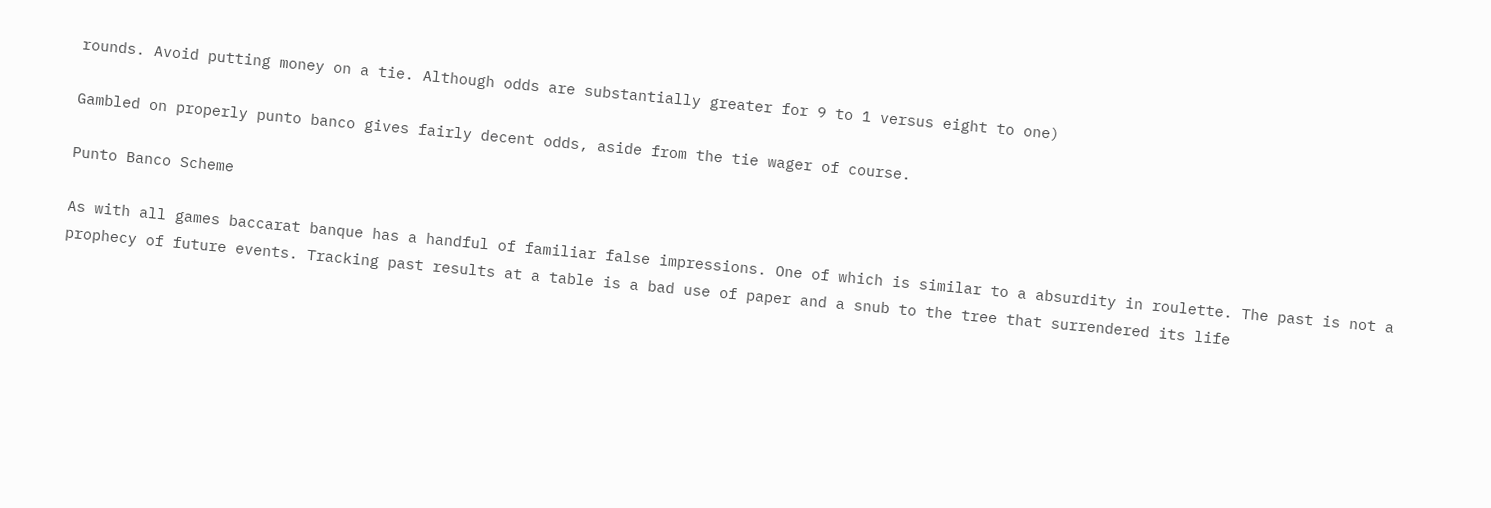rounds. Avoid putting money on a tie. Although odds are substantially greater for 9 to 1 versus eight to one)

Gambled on properly punto banco gives fairly decent odds, aside from the tie wager of course.

Punto Banco Scheme

As with all games baccarat banque has a handful of familiar false impressions. One of which is similar to a absurdity in roulette. The past is not a prophecy of future events. Tracking past results at a table is a bad use of paper and a snub to the tree that surrendered its life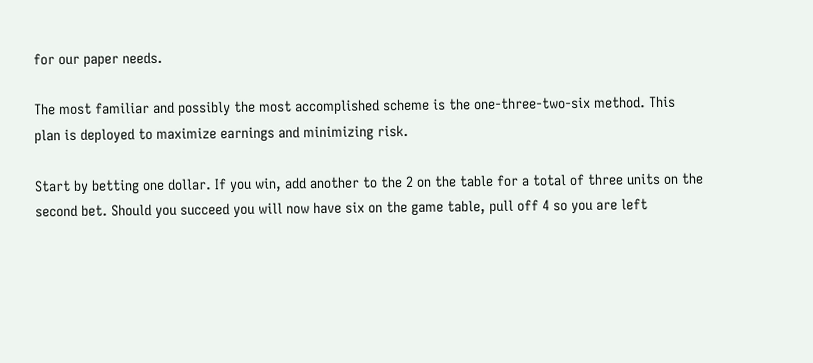for our paper needs.

The most familiar and possibly the most accomplished scheme is the one-three-two-six method. This plan is deployed to maximize earnings and minimizing risk.

Start by betting one dollar. If you win, add another to the 2 on the table for a total of three units on the second bet. Should you succeed you will now have six on the game table, pull off 4 so you are left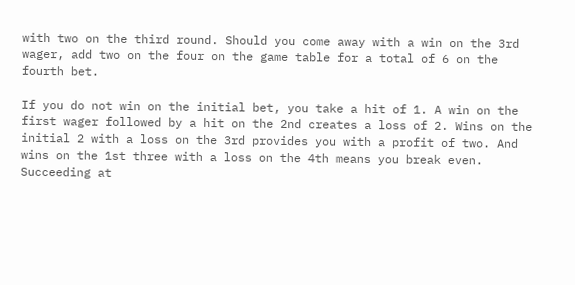with two on the third round. Should you come away with a win on the 3rd wager, add two on the four on the game table for a total of 6 on the fourth bet.

If you do not win on the initial bet, you take a hit of 1. A win on the first wager followed by a hit on the 2nd creates a loss of 2. Wins on the initial 2 with a loss on the 3rd provides you with a profit of two. And wins on the 1st three with a loss on the 4th means you break even. Succeeding at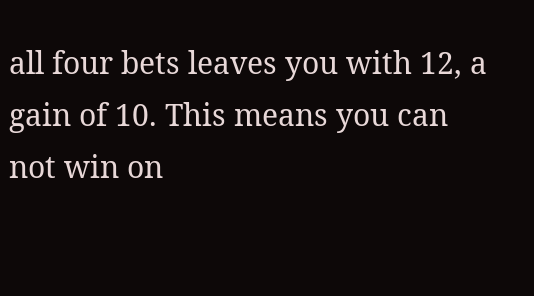all four bets leaves you with 12, a gain of 10. This means you can not win on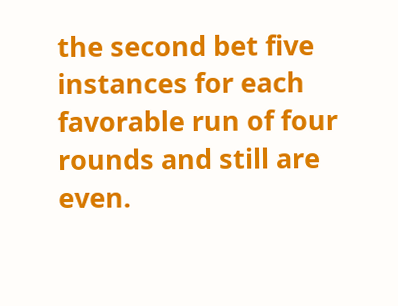the second bet five instances for each favorable run of four rounds and still are even.